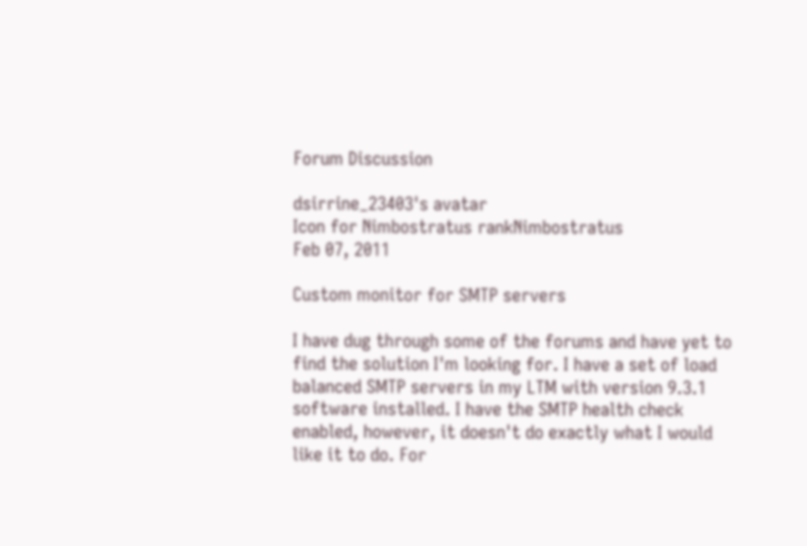Forum Discussion

dsirrine_23403's avatar
Icon for Nimbostratus rankNimbostratus
Feb 07, 2011

Custom monitor for SMTP servers

I have dug through some of the forums and have yet to find the solution I'm looking for. I have a set of load balanced SMTP servers in my LTM with version 9.3.1 software installed. I have the SMTP health check enabled, however, it doesn't do exactly what I would like it to do. For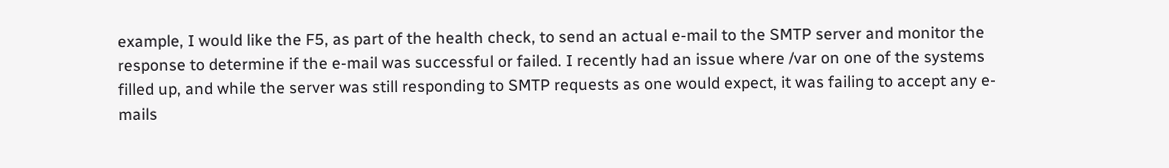example, I would like the F5, as part of the health check, to send an actual e-mail to the SMTP server and monitor the response to determine if the e-mail was successful or failed. I recently had an issue where /var on one of the systems filled up, and while the server was still responding to SMTP requests as one would expect, it was failing to accept any e-mails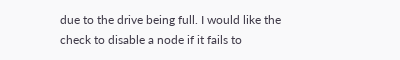due to the drive being full. I would like the check to disable a node if it fails to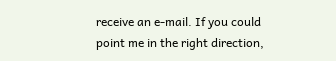receive an e-mail. If you could point me in the right direction,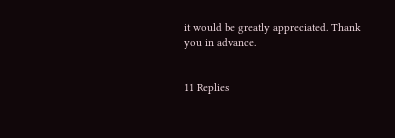it would be greatly appreciated. Thank you in advance.


11 Replies